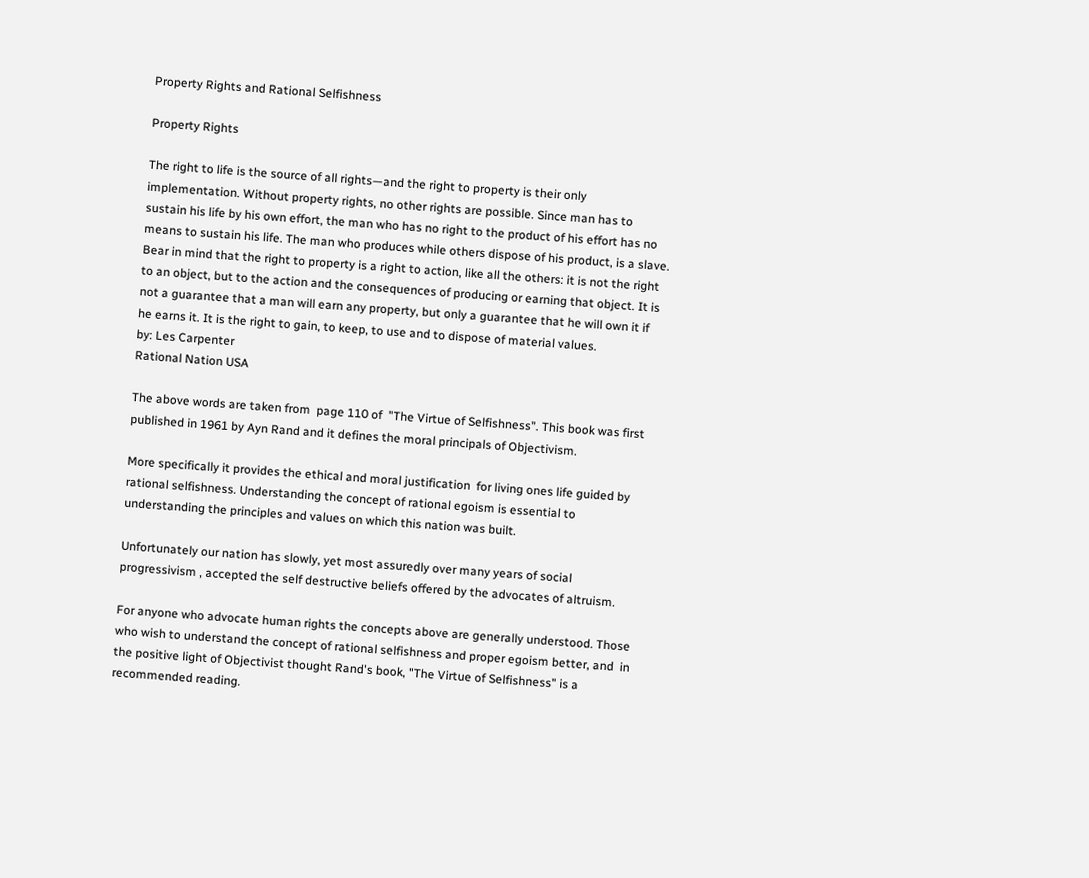Property Rights and Rational Selfishness

Property Rights

The right to life is the source of all rights—and the right to property is their only implementation. Without property rights, no other rights are possible. Since man has to sustain his life by his own effort, the man who has no right to the product of his effort has no means to sustain his life. The man who produces while others dispose of his product, is a slave.
Bear in mind that the right to property is a right to action, like all the others: it is not the right to an object, but to the action and the consequences of producing or earning that object. It is not a guarantee that a man will earn any property, but only a guarantee that he will own it if he earns it. It is the right to gain, to keep, to use and to dispose of material values.
by: Les Carpenter
Rational Nation USA

The above words are taken from  page 110 of  "The Virtue of Selfishness". This book was first published in 1961 by Ayn Rand and it defines the moral principals of Objectivism.

More specifically it provides the ethical and moral justification  for living ones life guided by rational selfishness. Understanding the concept of rational egoism is essential to understanding the principles and values on which this nation was built.

Unfortunately our nation has slowly, yet most assuredly over many years of social progressivism , accepted the self destructive beliefs offered by the advocates of altruism.

For anyone who advocate human rights the concepts above are generally understood. Those who wish to understand the concept of rational selfishness and proper egoism better, and  in the positive light of Objectivist thought Rand's book, "The Virtue of Selfishness" is a recommended reading.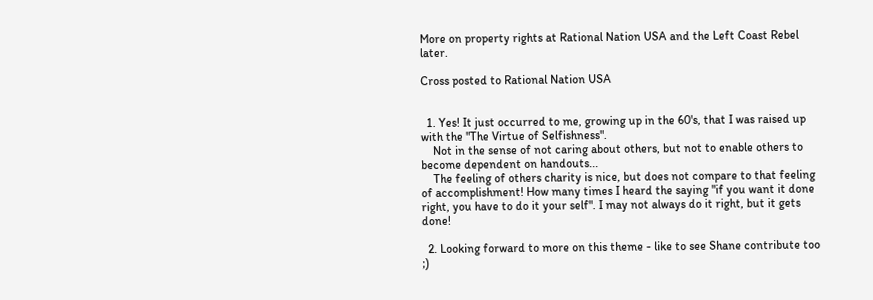More on property rights at Rational Nation USA and the Left Coast Rebel later.

Cross posted to Rational Nation USA


  1. Yes! It just occurred to me, growing up in the 60's, that I was raised up with the "The Virtue of Selfishness".
    Not in the sense of not caring about others, but not to enable others to become dependent on handouts...
    The feeling of others charity is nice, but does not compare to that feeling of accomplishment! How many times I heard the saying "if you want it done right, you have to do it your self". I may not always do it right, but it gets done!

  2. Looking forward to more on this theme - like to see Shane contribute too ;)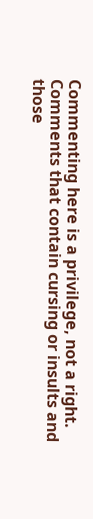Commenting here is a privilege, not a right. Comments that contain cursing or insults and those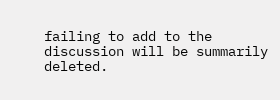failing to add to the discussion will be summarily deleted.